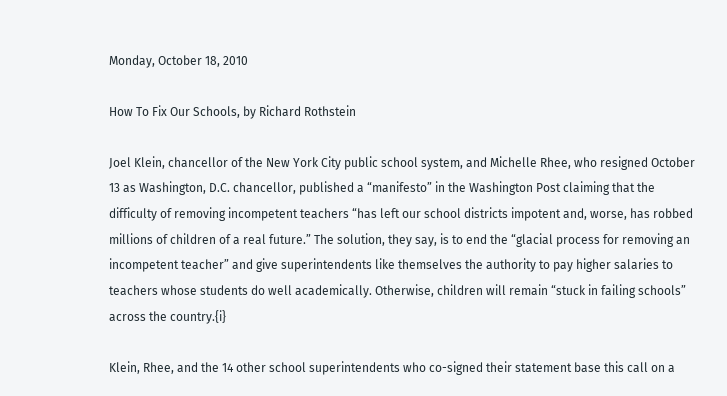Monday, October 18, 2010

How To Fix Our Schools, by Richard Rothstein

Joel Klein, chancellor of the New York City public school system, and Michelle Rhee, who resigned October 13 as Washington, D.C. chancellor, published a “manifesto” in the Washington Post claiming that the difficulty of removing incompetent teachers “has left our school districts impotent and, worse, has robbed millions of children of a real future.” The solution, they say, is to end the “glacial process for removing an incompetent teacher” and give superintendents like themselves the authority to pay higher salaries to teachers whose students do well academically. Otherwise, children will remain “stuck in failing schools” across the country.{i}

Klein, Rhee, and the 14 other school superintendents who co-signed their statement base this call on a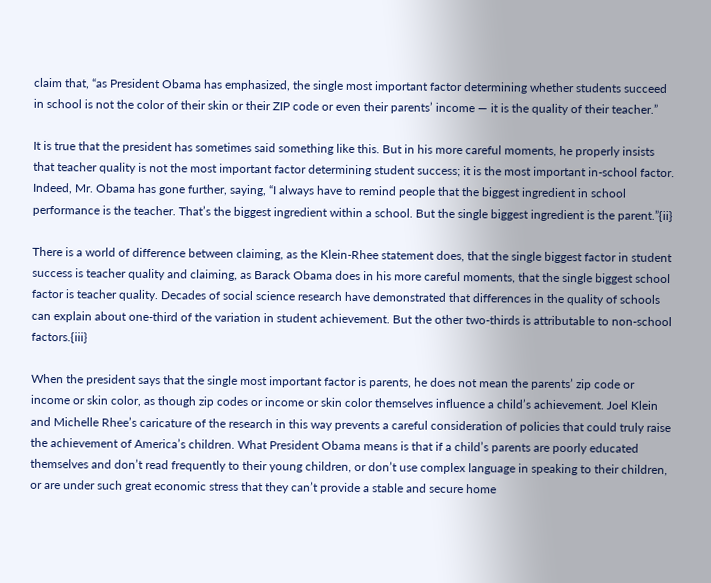claim that, “as President Obama has emphasized, the single most important factor determining whether students succeed in school is not the color of their skin or their ZIP code or even their parents’ income — it is the quality of their teacher.”

It is true that the president has sometimes said something like this. But in his more careful moments, he properly insists that teacher quality is not the most important factor determining student success; it is the most important in-school factor. Indeed, Mr. Obama has gone further, saying, “I always have to remind people that the biggest ingredient in school performance is the teacher. That’s the biggest ingredient within a school. But the single biggest ingredient is the parent.”{ii}

There is a world of difference between claiming, as the Klein-Rhee statement does, that the single biggest factor in student success is teacher quality and claiming, as Barack Obama does in his more careful moments, that the single biggest school factor is teacher quality. Decades of social science research have demonstrated that differences in the quality of schools can explain about one-third of the variation in student achievement. But the other two-thirds is attributable to non-school factors.{iii}

When the president says that the single most important factor is parents, he does not mean the parents’ zip code or income or skin color, as though zip codes or income or skin color themselves influence a child’s achievement. Joel Klein and Michelle Rhee’s caricature of the research in this way prevents a careful consideration of policies that could truly raise the achievement of America’s children. What President Obama means is that if a child’s parents are poorly educated themselves and don’t read frequently to their young children, or don’t use complex language in speaking to their children, or are under such great economic stress that they can’t provide a stable and secure home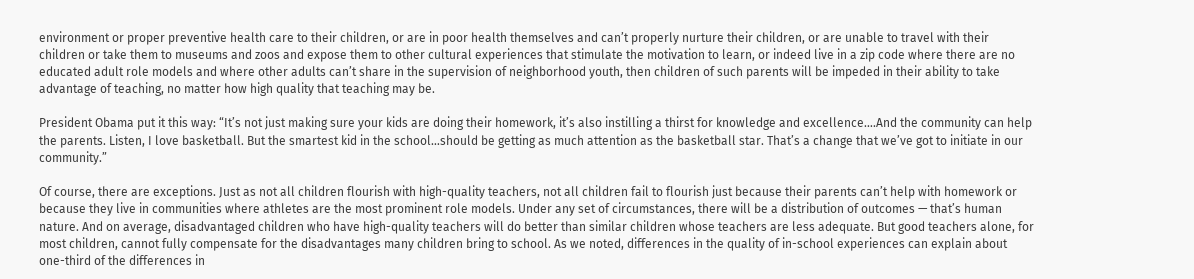environment or proper preventive health care to their children, or are in poor health themselves and can’t properly nurture their children, or are unable to travel with their children or take them to museums and zoos and expose them to other cultural experiences that stimulate the motivation to learn, or indeed live in a zip code where there are no educated adult role models and where other adults can’t share in the supervision of neighborhood youth, then children of such parents will be impeded in their ability to take advantage of teaching, no matter how high quality that teaching may be.

President Obama put it this way: “It’s not just making sure your kids are doing their homework, it’s also instilling a thirst for knowledge and excellence….And the community can help the parents. Listen, I love basketball. But the smartest kid in the school…should be getting as much attention as the basketball star. That’s a change that we’ve got to initiate in our community.”

Of course, there are exceptions. Just as not all children flourish with high-quality teachers, not all children fail to flourish just because their parents can’t help with homework or because they live in communities where athletes are the most prominent role models. Under any set of circumstances, there will be a distribution of outcomes — that’s human nature. And on average, disadvantaged children who have high-quality teachers will do better than similar children whose teachers are less adequate. But good teachers alone, for most children, cannot fully compensate for the disadvantages many children bring to school. As we noted, differences in the quality of in-school experiences can explain about one-third of the differences in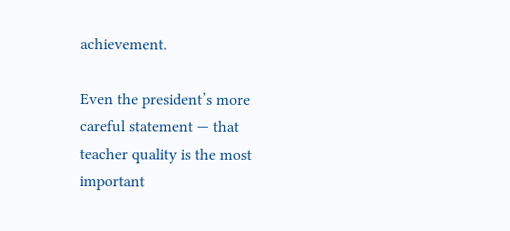achievement.

Even the president’s more careful statement — that teacher quality is the most important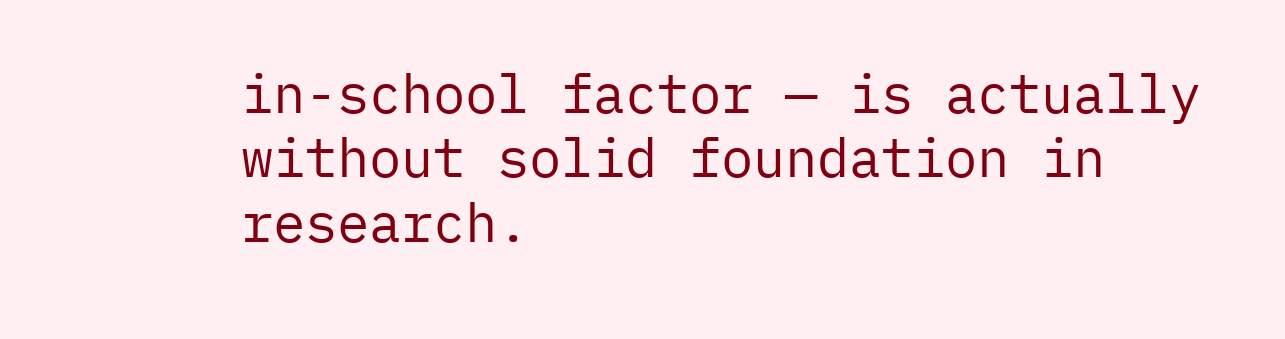in-school factor — is actually without solid foundation in research.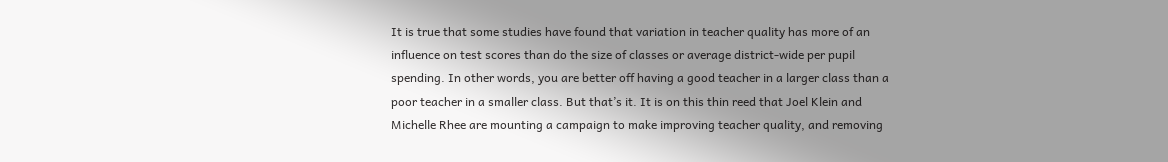It is true that some studies have found that variation in teacher quality has more of an influence on test scores than do the size of classes or average district-wide per pupil spending. In other words, you are better off having a good teacher in a larger class than a poor teacher in a smaller class. But that’s it. It is on this thin reed that Joel Klein and Michelle Rhee are mounting a campaign to make improving teacher quality, and removing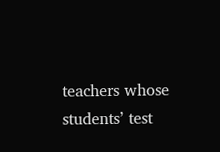teachers whose students’ test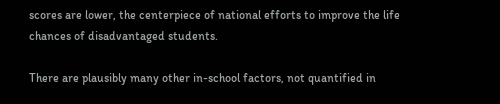scores are lower, the centerpiece of national efforts to improve the life chances of disadvantaged students.

There are plausibly many other in-school factors, not quantified in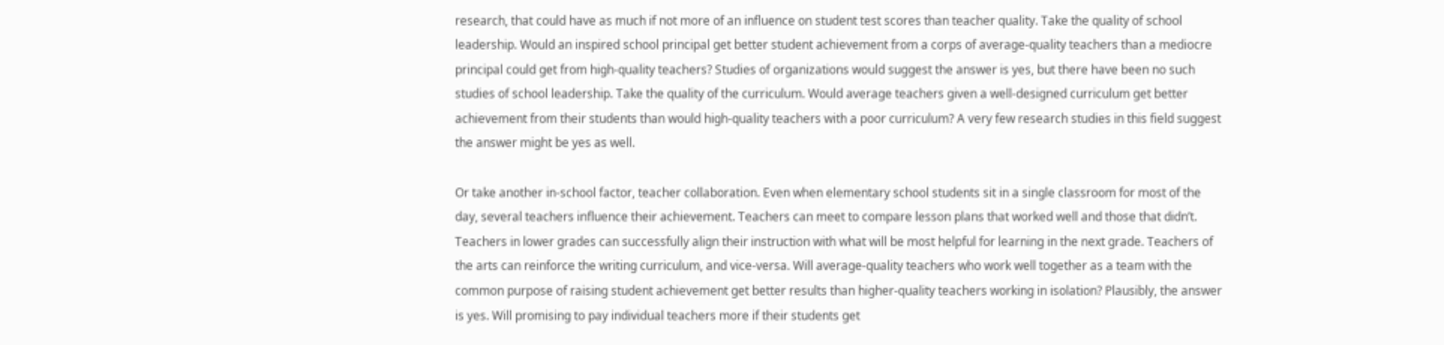research, that could have as much if not more of an influence on student test scores than teacher quality. Take the quality of school leadership. Would an inspired school principal get better student achievement from a corps of average-quality teachers than a mediocre principal could get from high-quality teachers? Studies of organizations would suggest the answer is yes, but there have been no such studies of school leadership. Take the quality of the curriculum. Would average teachers given a well-designed curriculum get better achievement from their students than would high-quality teachers with a poor curriculum? A very few research studies in this field suggest the answer might be yes as well.

Or take another in-school factor, teacher collaboration. Even when elementary school students sit in a single classroom for most of the day, several teachers influence their achievement. Teachers can meet to compare lesson plans that worked well and those that didn’t. Teachers in lower grades can successfully align their instruction with what will be most helpful for learning in the next grade. Teachers of the arts can reinforce the writing curriculum, and vice-versa. Will average-quality teachers who work well together as a team with the common purpose of raising student achievement get better results than higher-quality teachers working in isolation? Plausibly, the answer is yes. Will promising to pay individual teachers more if their students get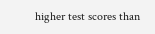higher test scores than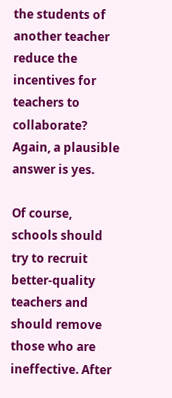the students of another teacher reduce the incentives for teachers to collaborate? Again, a plausible answer is yes.

Of course, schools should try to recruit better-quality teachers and should remove those who are ineffective. After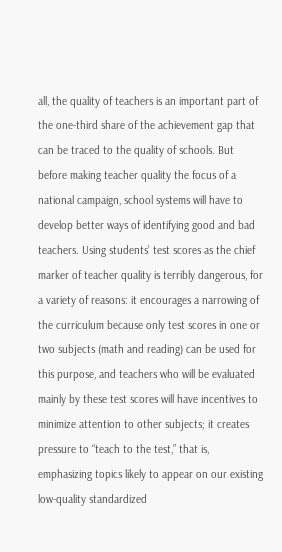all, the quality of teachers is an important part of the one-third share of the achievement gap that can be traced to the quality of schools. But before making teacher quality the focus of a national campaign, school systems will have to develop better ways of identifying good and bad teachers. Using students’ test scores as the chief marker of teacher quality is terribly dangerous, for a variety of reasons: it encourages a narrowing of the curriculum because only test scores in one or two subjects (math and reading) can be used for this purpose, and teachers who will be evaluated mainly by these test scores will have incentives to minimize attention to other subjects; it creates pressure to “teach to the test,” that is, emphasizing topics likely to appear on our existing low-quality standardized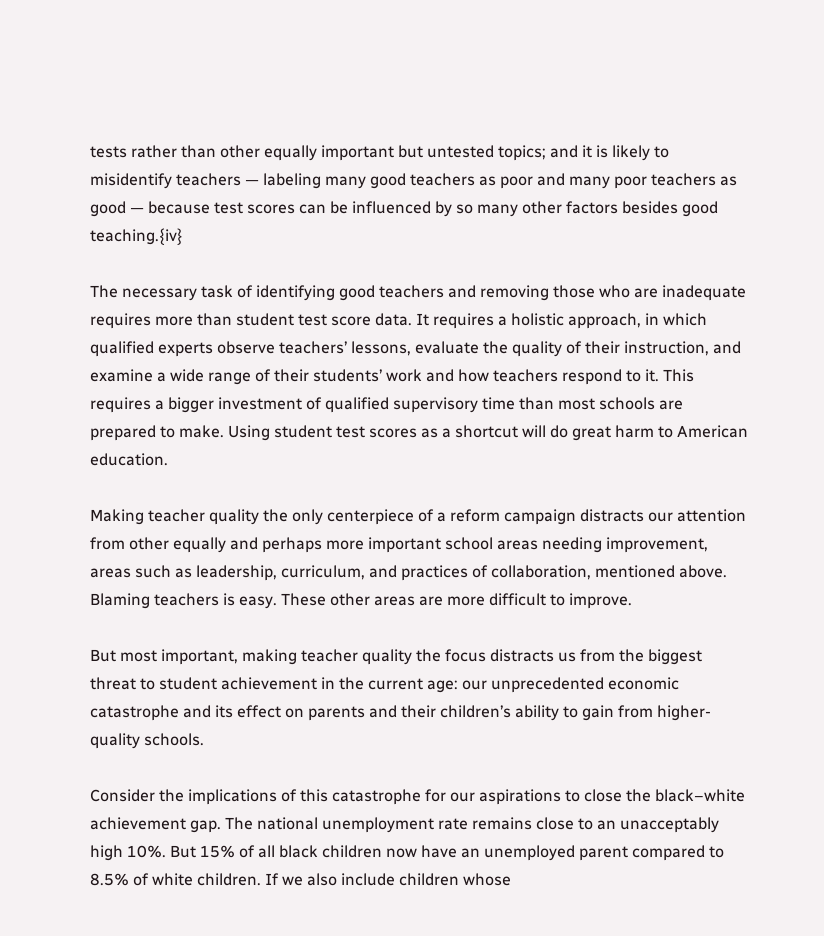tests rather than other equally important but untested topics; and it is likely to misidentify teachers — labeling many good teachers as poor and many poor teachers as good — because test scores can be influenced by so many other factors besides good teaching.{iv}

The necessary task of identifying good teachers and removing those who are inadequate requires more than student test score data. It requires a holistic approach, in which qualified experts observe teachers’ lessons, evaluate the quality of their instruction, and examine a wide range of their students’ work and how teachers respond to it. This requires a bigger investment of qualified supervisory time than most schools are prepared to make. Using student test scores as a shortcut will do great harm to American education.

Making teacher quality the only centerpiece of a reform campaign distracts our attention from other equally and perhaps more important school areas needing improvement, areas such as leadership, curriculum, and practices of collaboration, mentioned above. Blaming teachers is easy. These other areas are more difficult to improve.

But most important, making teacher quality the focus distracts us from the biggest threat to student achievement in the current age: our unprecedented economic catastrophe and its effect on parents and their children’s ability to gain from higher-quality schools.

Consider the implications of this catastrophe for our aspirations to close the black–white achievement gap. The national unemployment rate remains close to an unacceptably high 10%. But 15% of all black children now have an unemployed parent compared to 8.5% of white children. If we also include children whose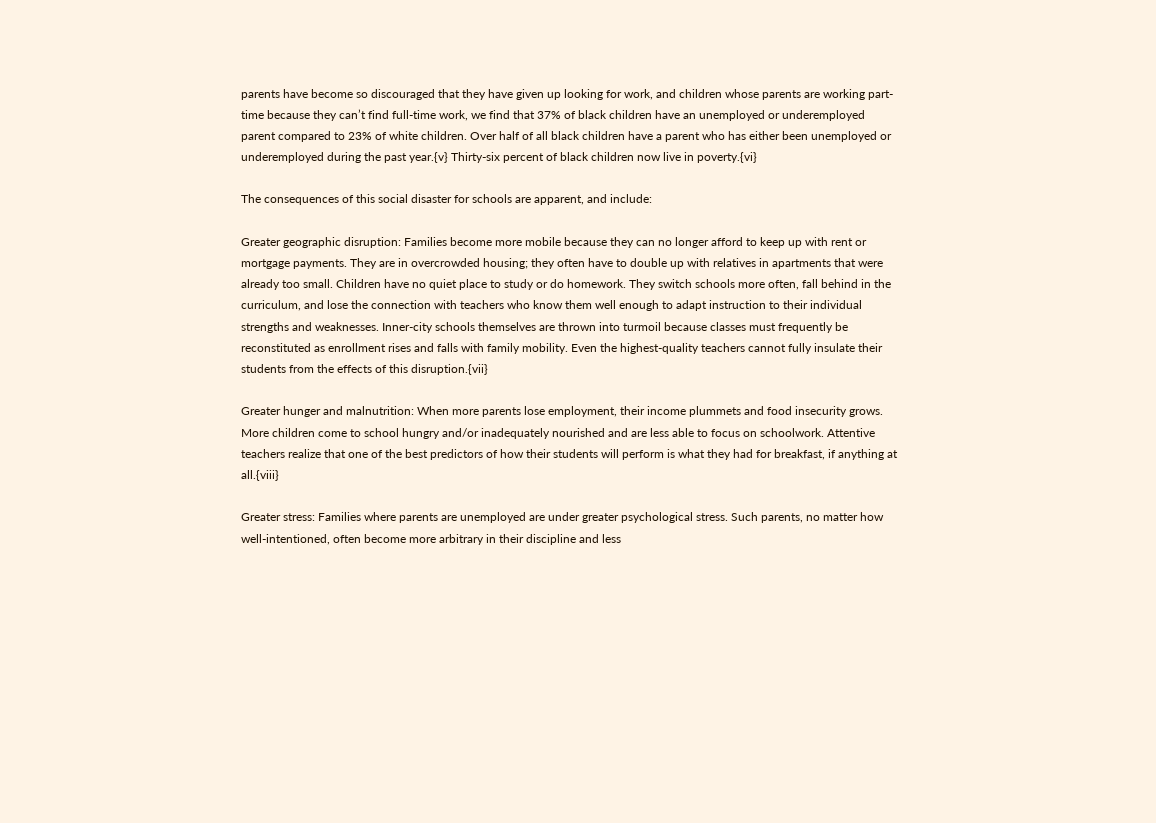parents have become so discouraged that they have given up looking for work, and children whose parents are working part-time because they can’t find full-time work, we find that 37% of black children have an unemployed or underemployed parent compared to 23% of white children. Over half of all black children have a parent who has either been unemployed or underemployed during the past year.{v} Thirty-six percent of black children now live in poverty.{vi}

The consequences of this social disaster for schools are apparent, and include:

Greater geographic disruption: Families become more mobile because they can no longer afford to keep up with rent or mortgage payments. They are in overcrowded housing; they often have to double up with relatives in apartments that were already too small. Children have no quiet place to study or do homework. They switch schools more often, fall behind in the curriculum, and lose the connection with teachers who know them well enough to adapt instruction to their individual strengths and weaknesses. Inner-city schools themselves are thrown into turmoil because classes must frequently be reconstituted as enrollment rises and falls with family mobility. Even the highest-quality teachers cannot fully insulate their students from the effects of this disruption.{vii}

Greater hunger and malnutrition: When more parents lose employment, their income plummets and food insecurity grows. More children come to school hungry and/or inadequately nourished and are less able to focus on schoolwork. Attentive teachers realize that one of the best predictors of how their students will perform is what they had for breakfast, if anything at all.{viii}

Greater stress: Families where parents are unemployed are under greater psychological stress. Such parents, no matter how well-intentioned, often become more arbitrary in their discipline and less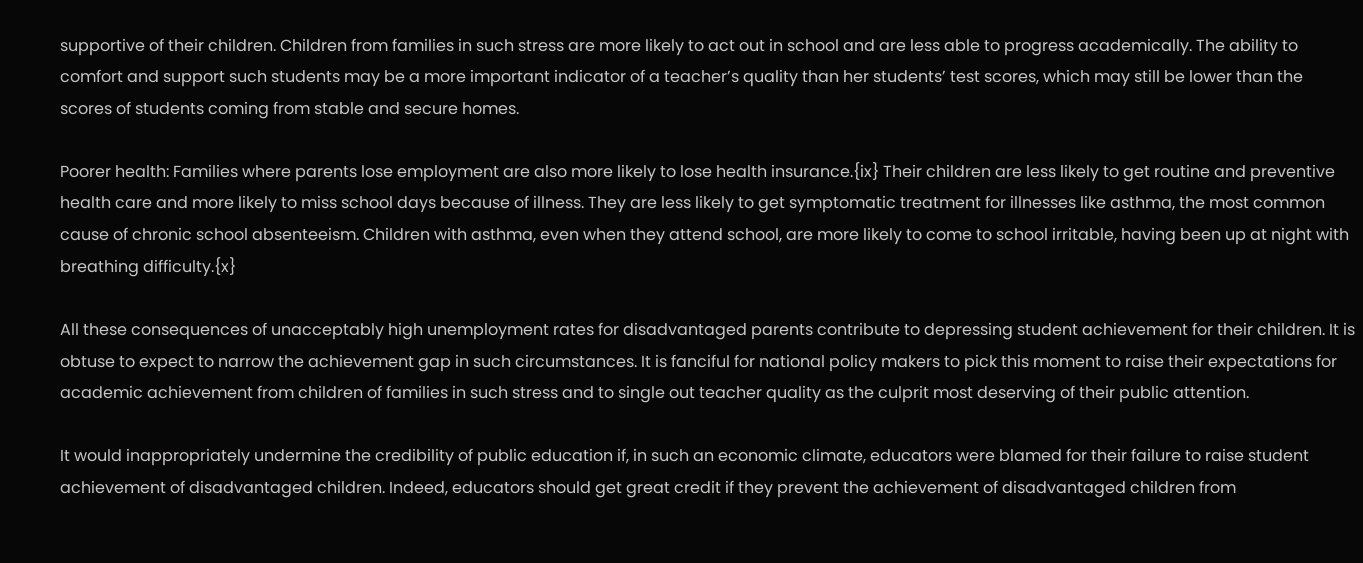supportive of their children. Children from families in such stress are more likely to act out in school and are less able to progress academically. The ability to comfort and support such students may be a more important indicator of a teacher’s quality than her students’ test scores, which may still be lower than the scores of students coming from stable and secure homes.

Poorer health: Families where parents lose employment are also more likely to lose health insurance.{ix} Their children are less likely to get routine and preventive health care and more likely to miss school days because of illness. They are less likely to get symptomatic treatment for illnesses like asthma, the most common cause of chronic school absenteeism. Children with asthma, even when they attend school, are more likely to come to school irritable, having been up at night with breathing difficulty.{x}

All these consequences of unacceptably high unemployment rates for disadvantaged parents contribute to depressing student achievement for their children. It is obtuse to expect to narrow the achievement gap in such circumstances. It is fanciful for national policy makers to pick this moment to raise their expectations for academic achievement from children of families in such stress and to single out teacher quality as the culprit most deserving of their public attention.

It would inappropriately undermine the credibility of public education if, in such an economic climate, educators were blamed for their failure to raise student achievement of disadvantaged children. Indeed, educators should get great credit if they prevent the achievement of disadvantaged children from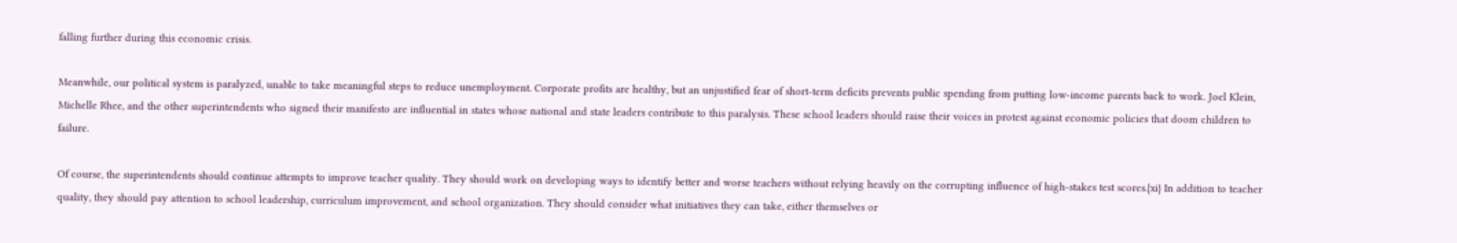falling further during this economic crisis.

Meanwhile, our political system is paralyzed, unable to take meaningful steps to reduce unemployment. Corporate profits are healthy, but an unjustified fear of short-term deficits prevents public spending from putting low-income parents back to work. Joel Klein, Michelle Rhee, and the other superintendents who signed their manifesto are influential in states whose national and state leaders contribute to this paralysis. These school leaders should raise their voices in protest against economic policies that doom children to failure.

Of course, the superintendents should continue attempts to improve teacher quality. They should work on developing ways to identify better and worse teachers without relying heavily on the corrupting influence of high-stakes test scores.{xi} In addition to teacher quality, they should pay attention to school leadership, curriculum improvement, and school organization. They should consider what initiatives they can take, either themselves or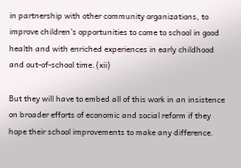in partnership with other community organizations, to improve children’s opportunities to come to school in good health and with enriched experiences in early childhood and out-of-school time.{xii}

But they will have to embed all of this work in an insistence on broader efforts of economic and social reform if they hope their school improvements to make any difference.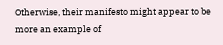Otherwise, their manifesto might appear to be more an example of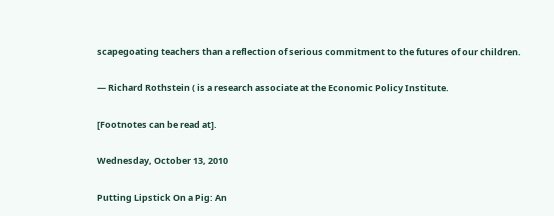scapegoating teachers than a reflection of serious commitment to the futures of our children.

— Richard Rothstein ( is a research associate at the Economic Policy Institute.

[Footnotes can be read at].

Wednesday, October 13, 2010

Putting Lipstick On a Pig: An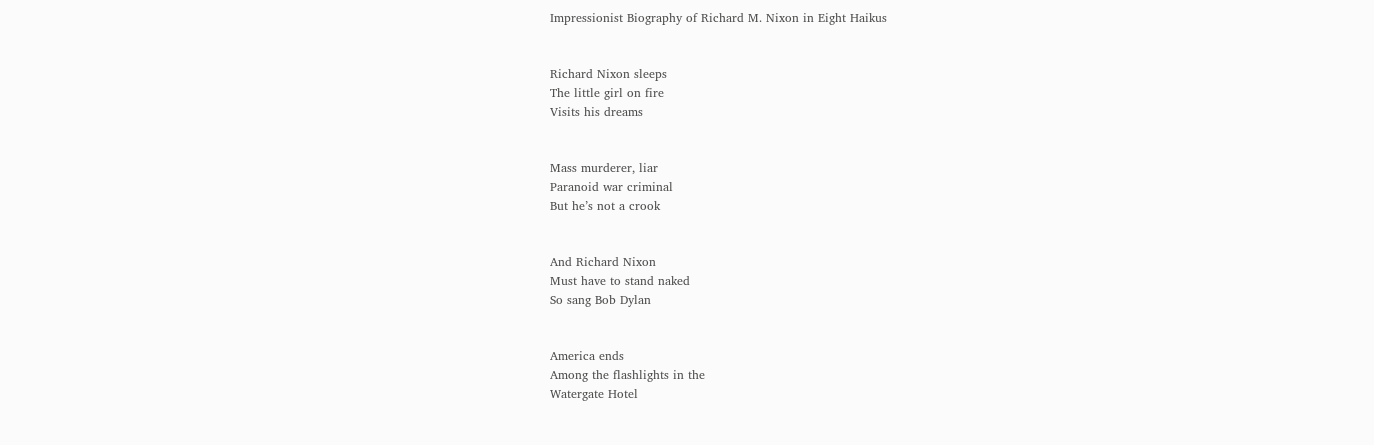Impressionist Biography of Richard M. Nixon in Eight Haikus


Richard Nixon sleeps
The little girl on fire
Visits his dreams


Mass murderer, liar
Paranoid war criminal
But he’s not a crook


And Richard Nixon
Must have to stand naked
So sang Bob Dylan


America ends
Among the flashlights in the
Watergate Hotel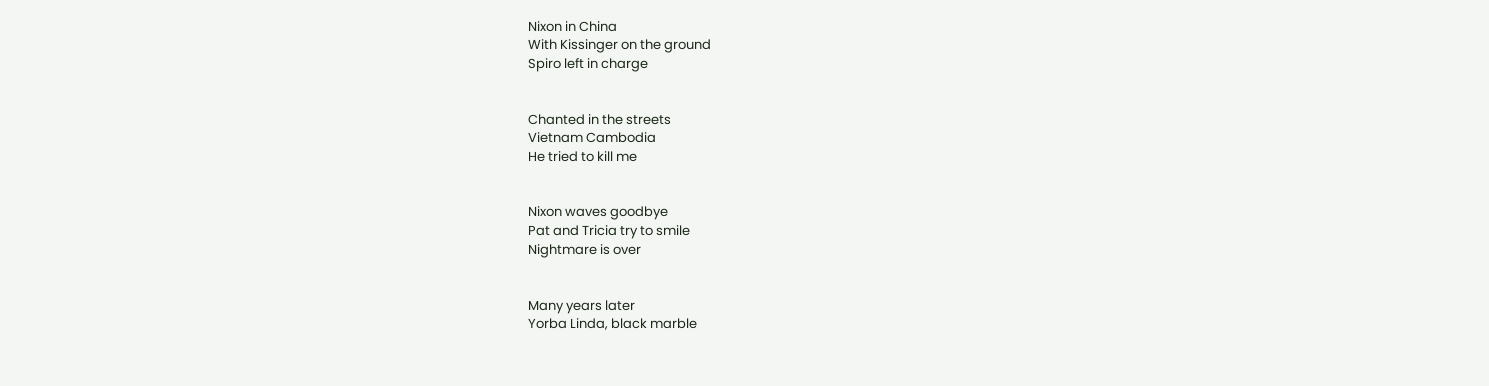Nixon in China
With Kissinger on the ground
Spiro left in charge


Chanted in the streets
Vietnam Cambodia
He tried to kill me


Nixon waves goodbye
Pat and Tricia try to smile
Nightmare is over


Many years later
Yorba Linda, black marble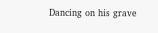Dancing on his grave